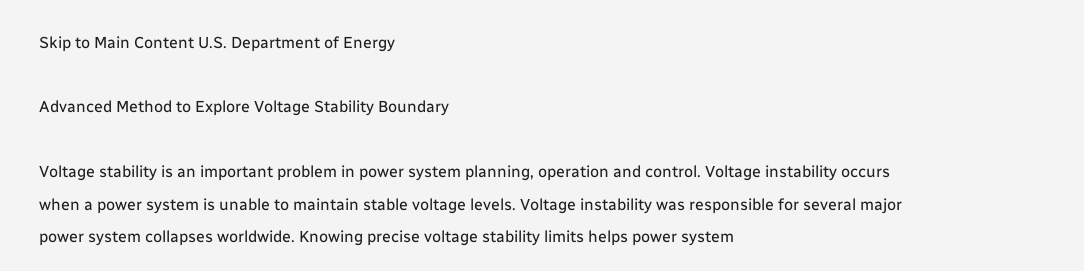Skip to Main Content U.S. Department of Energy

Advanced Method to Explore Voltage Stability Boundary

Voltage stability is an important problem in power system planning, operation and control. Voltage instability occurs when a power system is unable to maintain stable voltage levels. Voltage instability was responsible for several major power system collapses worldwide. Knowing precise voltage stability limits helps power system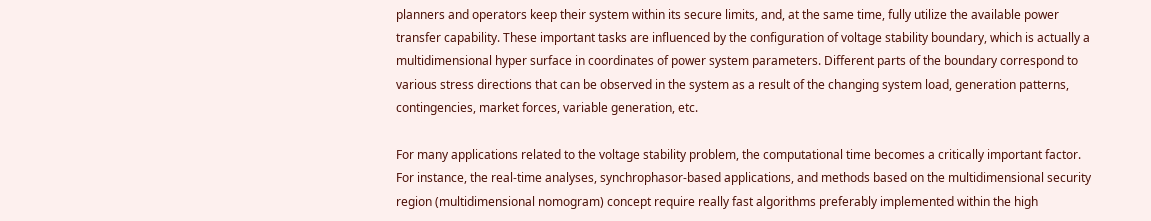planners and operators keep their system within its secure limits, and, at the same time, fully utilize the available power transfer capability. These important tasks are influenced by the configuration of voltage stability boundary, which is actually a multidimensional hyper surface in coordinates of power system parameters. Different parts of the boundary correspond to various stress directions that can be observed in the system as a result of the changing system load, generation patterns, contingencies, market forces, variable generation, etc.

For many applications related to the voltage stability problem, the computational time becomes a critically important factor. For instance, the real-time analyses, synchrophasor-based applications, and methods based on the multidimensional security region (multidimensional nomogram) concept require really fast algorithms preferably implemented within the high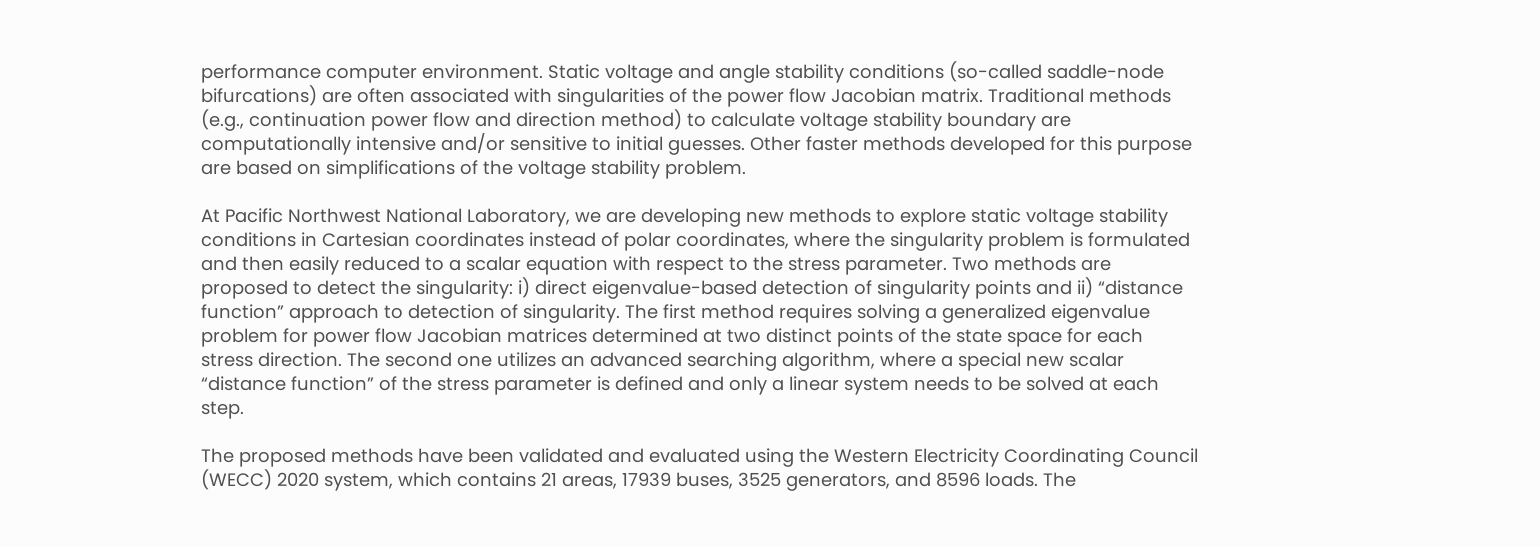performance computer environment. Static voltage and angle stability conditions (so-called saddle-node bifurcations) are often associated with singularities of the power flow Jacobian matrix. Traditional methods (e.g., continuation power flow and direction method) to calculate voltage stability boundary are computationally intensive and/or sensitive to initial guesses. Other faster methods developed for this purpose are based on simplifications of the voltage stability problem.

At Pacific Northwest National Laboratory, we are developing new methods to explore static voltage stability conditions in Cartesian coordinates instead of polar coordinates, where the singularity problem is formulated and then easily reduced to a scalar equation with respect to the stress parameter. Two methods are proposed to detect the singularity: i) direct eigenvalue-based detection of singularity points and ii) “distance function” approach to detection of singularity. The first method requires solving a generalized eigenvalue problem for power flow Jacobian matrices determined at two distinct points of the state space for each stress direction. The second one utilizes an advanced searching algorithm, where a special new scalar “distance function” of the stress parameter is defined and only a linear system needs to be solved at each step.

The proposed methods have been validated and evaluated using the Western Electricity Coordinating Council (WECC) 2020 system, which contains 21 areas, 17939 buses, 3525 generators, and 8596 loads. The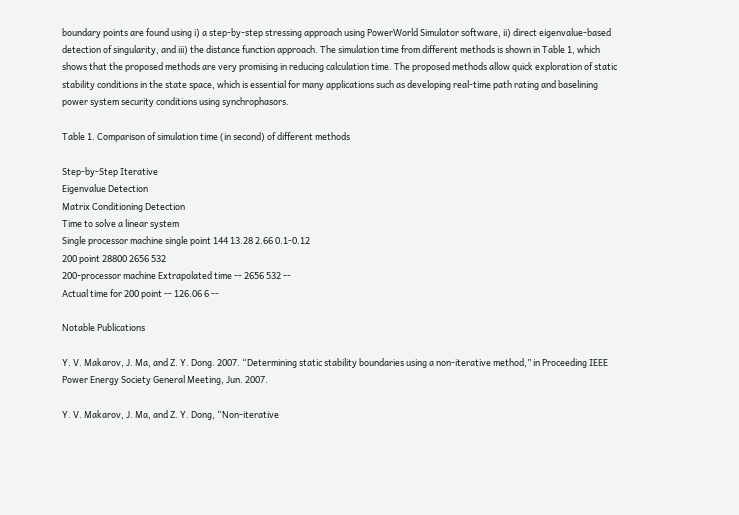boundary points are found using i) a step-by-step stressing approach using PowerWorld Simulator software, ii) direct eigenvalue-based detection of singularity, and iii) the distance function approach. The simulation time from different methods is shown in Table 1, which shows that the proposed methods are very promising in reducing calculation time. The proposed methods allow quick exploration of static stability conditions in the state space, which is essential for many applications such as developing real-time path rating and baselining power system security conditions using synchrophasors.

Table 1. Comparison of simulation time (in second) of different methods

Step-by-Step Iterative
Eigenvalue Detection
Matrix Conditioning Detection
Time to solve a linear system
Single processor machine single point 144 13.28 2.66 0.1-0.12
200 point 28800 2656 532
200-processor machine Extrapolated time -- 2656 532 --
Actual time for 200 point -- 126.06 6 --

Notable Publications

Y. V. Makarov, J. Ma, and Z. Y. Dong. 2007. “Determining static stability boundaries using a non-iterative method,” in Proceeding IEEE Power Energy Society General Meeting, Jun. 2007.

Y. V. Makarov, J. Ma, and Z. Y. Dong, “Non-iterative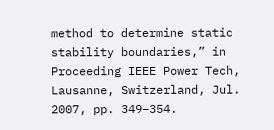method to determine static stability boundaries,” in Proceeding IEEE Power Tech, Lausanne, Switzerland, Jul. 2007, pp. 349–354.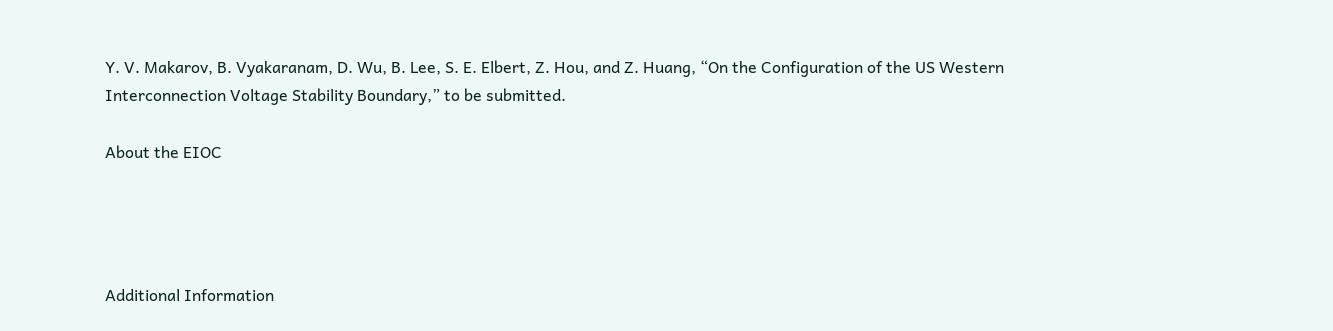Y. V. Makarov, B. Vyakaranam, D. Wu, B. Lee, S. E. Elbert, Z. Hou, and Z. Huang, “On the Configuration of the US Western Interconnection Voltage Stability Boundary,” to be submitted.

About the EIOC




Additional Information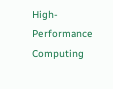High-Performance Computing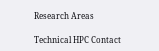Research Areas

Technical HPC Contact